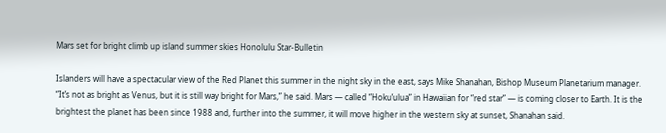Mars set for bright climb up island summer skies Honolulu Star-Bulletin

Islanders will have a spectacular view of the Red Planet this summer in the night sky in the east, says Mike Shanahan, Bishop Museum Planetarium manager. “It’s not as bright as Venus, but it is still way bright for Mars,” he said. Mars — called “Hoku’ulua” in Hawaiian for “red star” — is coming closer to Earth. It is the brightest the planet has been since 1988 and, further into the summer, it will move higher in the western sky at sunset, Shanahan said.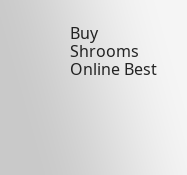Buy Shrooms Online Best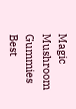Magic Mushroom Gummies
Best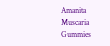Amanita Muscaria Gummies